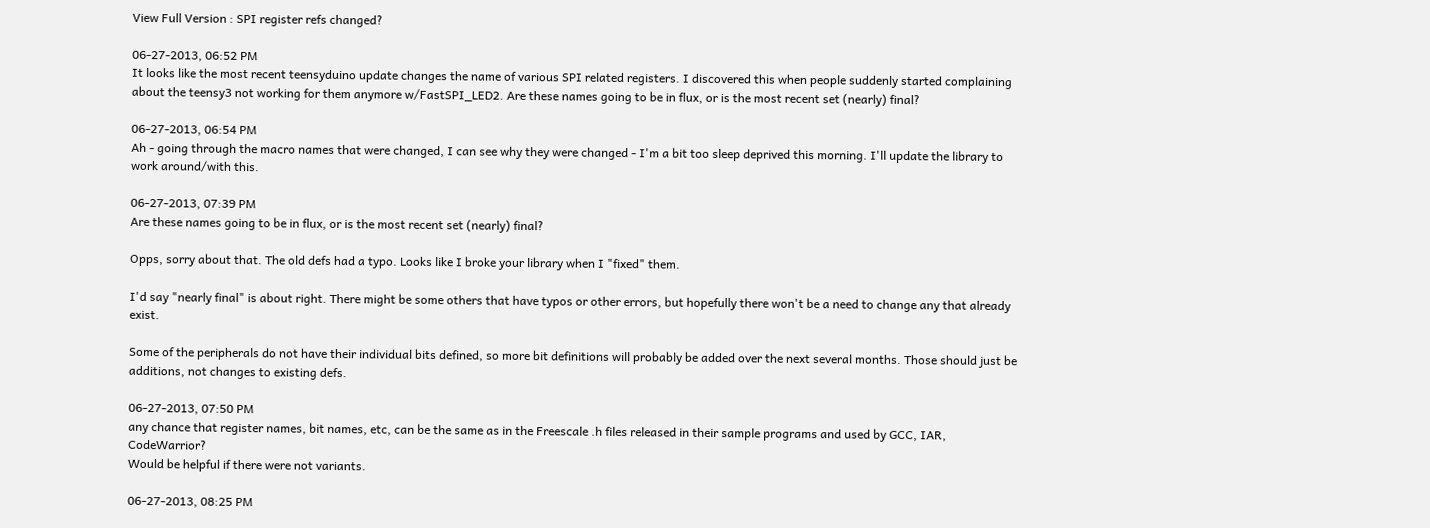View Full Version : SPI register refs changed?

06-27-2013, 06:52 PM
It looks like the most recent teensyduino update changes the name of various SPI related registers. I discovered this when people suddenly started complaining about the teensy3 not working for them anymore w/FastSPI_LED2. Are these names going to be in flux, or is the most recent set (nearly) final?

06-27-2013, 06:54 PM
Ah - going through the macro names that were changed, I can see why they were changed - I'm a bit too sleep deprived this morning. I'll update the library to work around/with this.

06-27-2013, 07:39 PM
Are these names going to be in flux, or is the most recent set (nearly) final?

Opps, sorry about that. The old defs had a typo. Looks like I broke your library when I "fixed" them.

I'd say "nearly final" is about right. There might be some others that have typos or other errors, but hopefully there won't be a need to change any that already exist.

Some of the peripherals do not have their individual bits defined, so more bit definitions will probably be added over the next several months. Those should just be additions, not changes to existing defs.

06-27-2013, 07:50 PM
any chance that register names, bit names, etc, can be the same as in the Freescale .h files released in their sample programs and used by GCC, IAR, CodeWarrior?
Would be helpful if there were not variants.

06-27-2013, 08:25 PM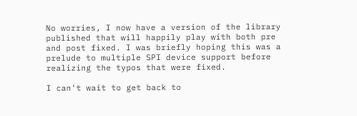No worries, I now have a version of the library published that will happily play with both pre and post fixed. I was briefly hoping this was a prelude to multiple SPI device support before realizing the typos that were fixed.

I can't wait to get back to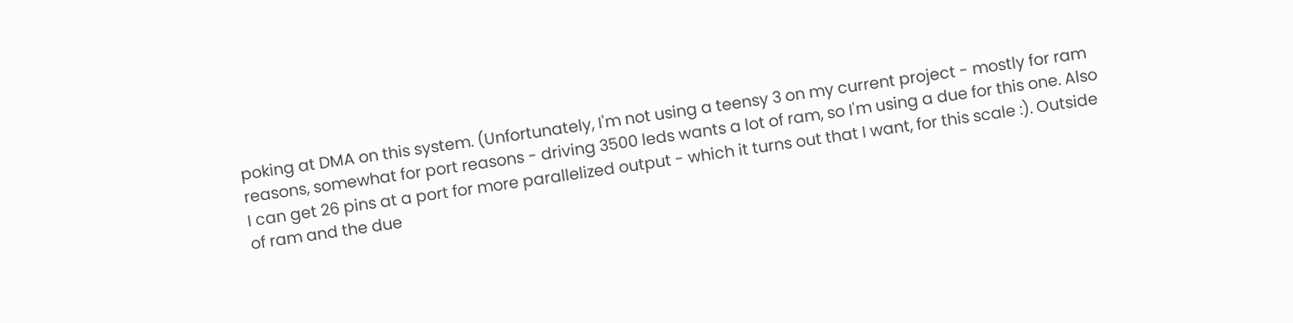poking at DMA on this system. (Unfortunately, I'm not using a teensy 3 on my current project - mostly for ram reasons, somewhat for port reasons - driving 3500 leds wants a lot of ram, so I'm using a due for this one. Also I can get 26 pins at a port for more parallelized output - which it turns out that I want, for this scale :). Outside of ram and the due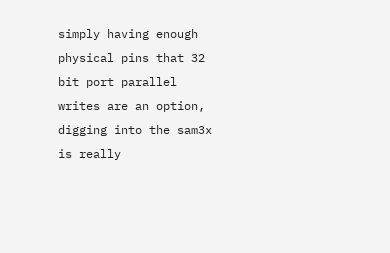simply having enough physical pins that 32 bit port parallel writes are an option, digging into the sam3x is really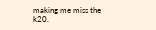making me miss the k20.